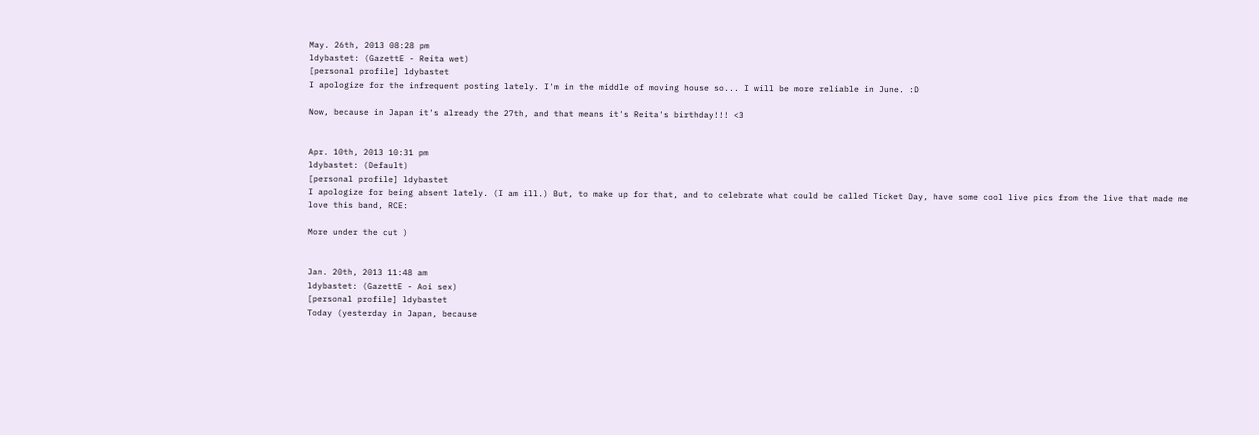May. 26th, 2013 08:28 pm
ldybastet: (GazettE - Reita wet)
[personal profile] ldybastet
I apologize for the infrequent posting lately. I'm in the middle of moving house so... I will be more reliable in June. :D

Now, because in Japan it's already the 27th, and that means it's Reita's birthday!!! <3


Apr. 10th, 2013 10:31 pm
ldybastet: (Default)
[personal profile] ldybastet
I apologize for being absent lately. (I am ill.) But, to make up for that, and to celebrate what could be called Ticket Day, have some cool live pics from the live that made me love this band, RCE:

More under the cut )


Jan. 20th, 2013 11:48 am
ldybastet: (GazettE - Aoi sex)
[personal profile] ldybastet
Today (yesterday in Japan, because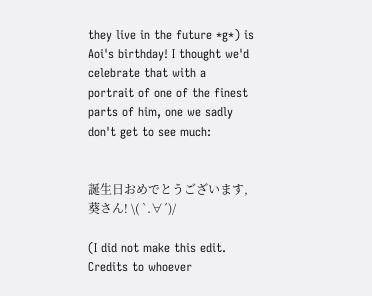they live in the future *g*) is Aoi's birthday! I thought we'd celebrate that with a portrait of one of the finest parts of him, one we sadly don't get to see much:


誕生日おめでとうございます,葵さん! \( `.∀´)/

(I did not make this edit. Credits to whoever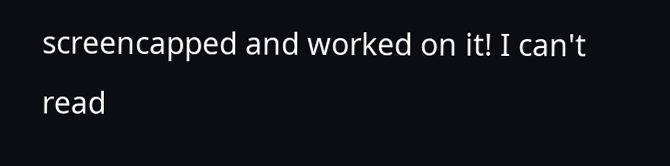screencapped and worked on it! I can't read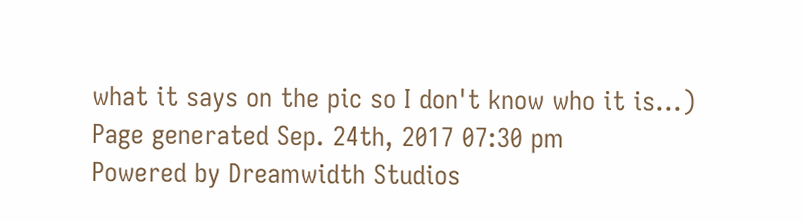what it says on the pic so I don't know who it is...)
Page generated Sep. 24th, 2017 07:30 pm
Powered by Dreamwidth Studios